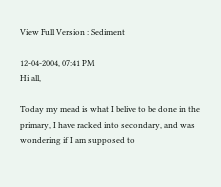View Full Version : Sediment

12-04-2004, 07:41 PM
Hi all,

Today my mead is what I belive to be done in the primary, I have racked into secondary, and was wondering if I am supposed to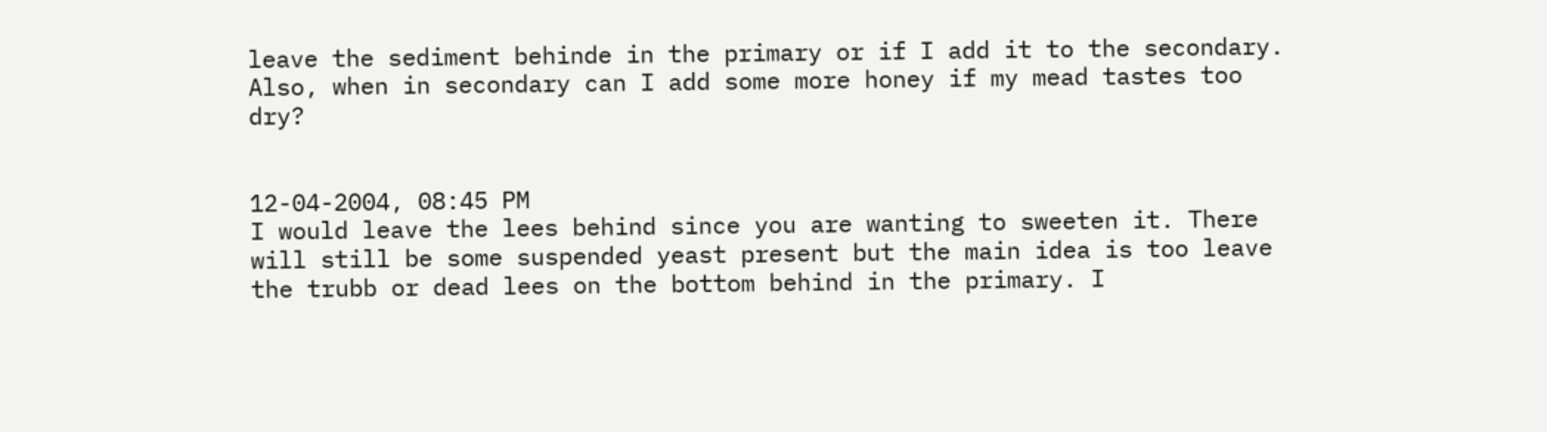leave the sediment behinde in the primary or if I add it to the secondary. Also, when in secondary can I add some more honey if my mead tastes too dry?


12-04-2004, 08:45 PM
I would leave the lees behind since you are wanting to sweeten it. There will still be some suspended yeast present but the main idea is too leave the trubb or dead lees on the bottom behind in the primary. I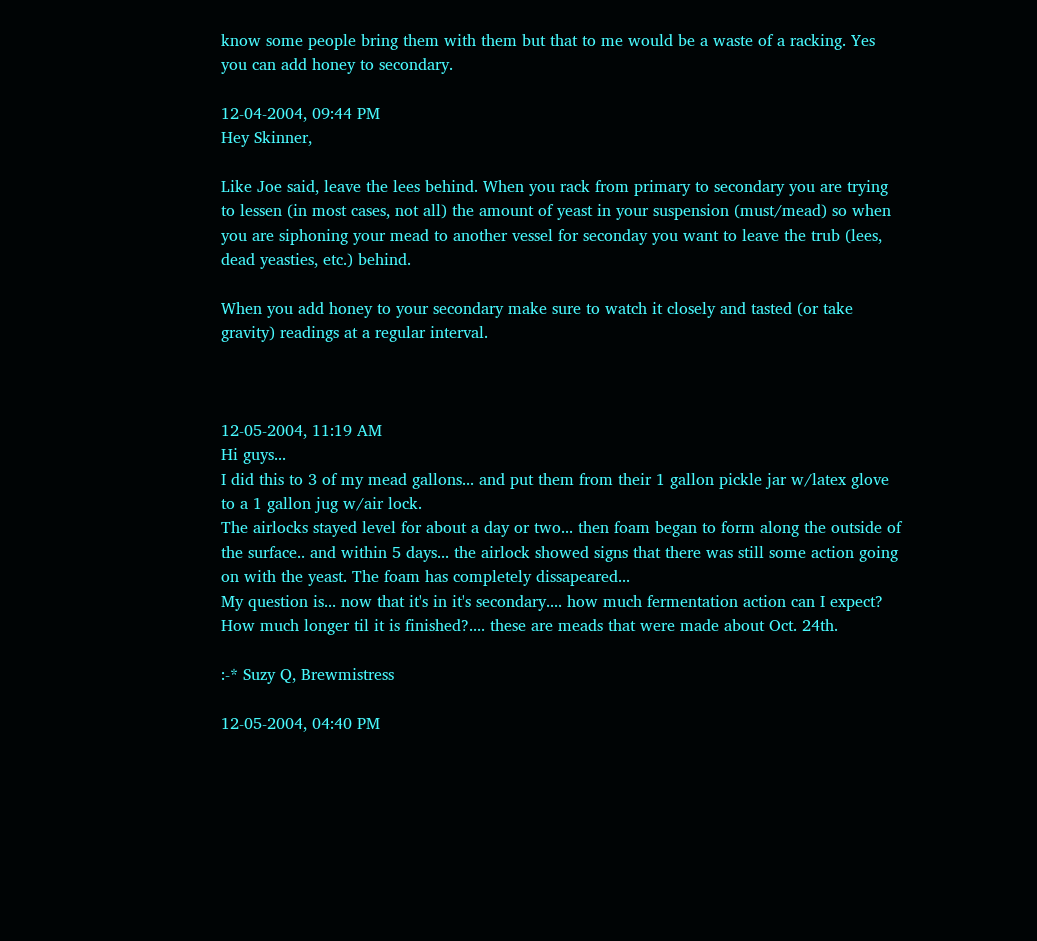know some people bring them with them but that to me would be a waste of a racking. Yes you can add honey to secondary.

12-04-2004, 09:44 PM
Hey Skinner,

Like Joe said, leave the lees behind. When you rack from primary to secondary you are trying to lessen (in most cases, not all) the amount of yeast in your suspension (must/mead) so when you are siphoning your mead to another vessel for seconday you want to leave the trub (lees, dead yeasties, etc.) behind.

When you add honey to your secondary make sure to watch it closely and tasted (or take gravity) readings at a regular interval.



12-05-2004, 11:19 AM
Hi guys...
I did this to 3 of my mead gallons... and put them from their 1 gallon pickle jar w/latex glove to a 1 gallon jug w/air lock.
The airlocks stayed level for about a day or two... then foam began to form along the outside of the surface.. and within 5 days... the airlock showed signs that there was still some action going on with the yeast. The foam has completely dissapeared...
My question is... now that it's in it's secondary.... how much fermentation action can I expect?
How much longer til it is finished?.... these are meads that were made about Oct. 24th.

:-* Suzy Q, Brewmistress

12-05-2004, 04:40 PM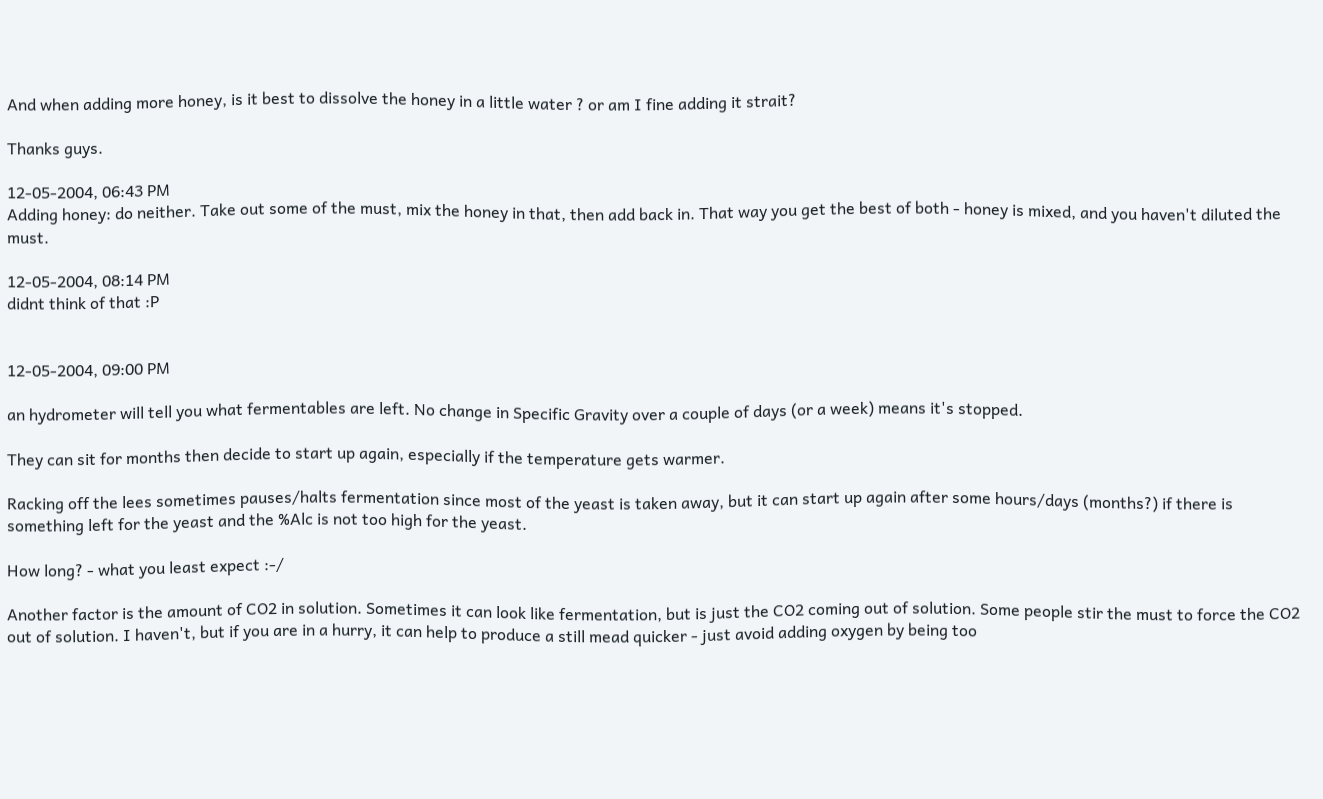And when adding more honey, is it best to dissolve the honey in a little water ? or am I fine adding it strait?

Thanks guys.

12-05-2004, 06:43 PM
Adding honey: do neither. Take out some of the must, mix the honey in that, then add back in. That way you get the best of both - honey is mixed, and you haven't diluted the must.

12-05-2004, 08:14 PM
didnt think of that :P


12-05-2004, 09:00 PM

an hydrometer will tell you what fermentables are left. No change in Specific Gravity over a couple of days (or a week) means it's stopped.

They can sit for months then decide to start up again, especially if the temperature gets warmer.

Racking off the lees sometimes pauses/halts fermentation since most of the yeast is taken away, but it can start up again after some hours/days (months?) if there is something left for the yeast and the %Alc is not too high for the yeast.

How long? - what you least expect :-/

Another factor is the amount of CO2 in solution. Sometimes it can look like fermentation, but is just the CO2 coming out of solution. Some people stir the must to force the CO2 out of solution. I haven't, but if you are in a hurry, it can help to produce a still mead quicker - just avoid adding oxygen by being too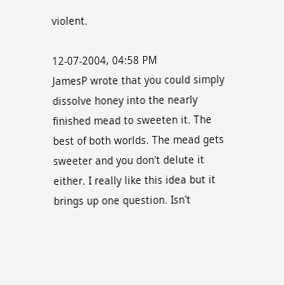violent.

12-07-2004, 04:58 PM
JamesP wrote that you could simply dissolve honey into the nearly finished mead to sweeten it. The best of both worlds. The mead gets sweeter and you don't delute it either. I really like this idea but it brings up one question. Isn't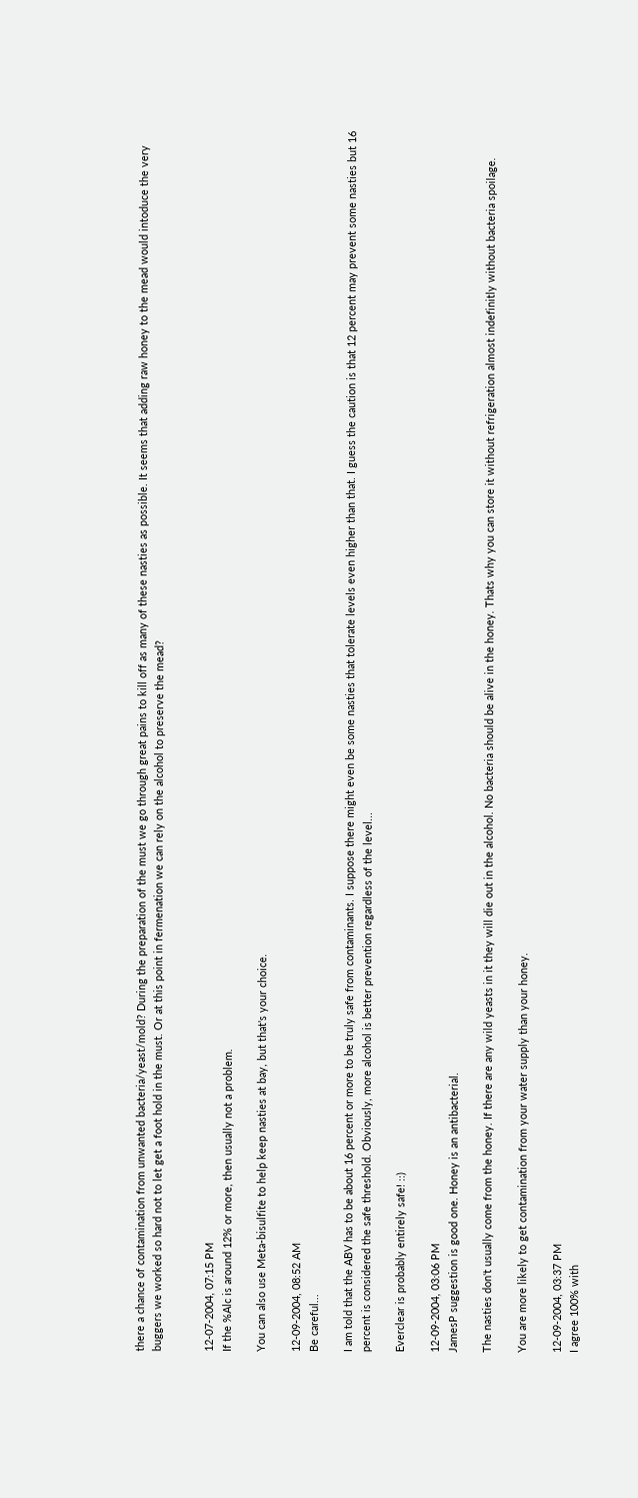there a chance of contamination from unwanted bacteria/yeast/mold? During the preparation of the must we go through great pains to kill off as many of these nasties as possible. It seems that adding raw honey to the mead would intoduce the very buggers we worked so hard not to let get a foot hold in the must. Or at this point in fermenation we can rely on the alcohol to preserve the mead?


12-07-2004, 07:15 PM
If the %Alc is around 12% or more, then usually not a problem.

You can also use Meta-bisulfite to help keep nasties at bay, but that's your choice.

12-09-2004, 08:52 AM
Be careful...

I am told that the ABV has to be about 16 percent or more to be truly safe from contaminants. I suppose there might even be some nasties that tolerate levels even higher than that. I guess the caution is that 12 percent may prevent some nasties but 16 percent is considered the safe threshold. Obviously, more alcohol is better prevention regardless of the level...

Everclear is probably entirely safe! ::)

12-09-2004, 03:06 PM
JamesP suggestion is good one. Honey is an antibacterial.

The nasties don't usually come from the honey. If there are any wild yeasts in it they will die out in the alcohol. No bacteria should be alive in the honey. Thats why you can store it without refrigeration almost indefinitly without bacteria spoilage.

You are more likely to get contamination from your water supply than your honey.

12-09-2004, 03:37 PM
I agree 100% with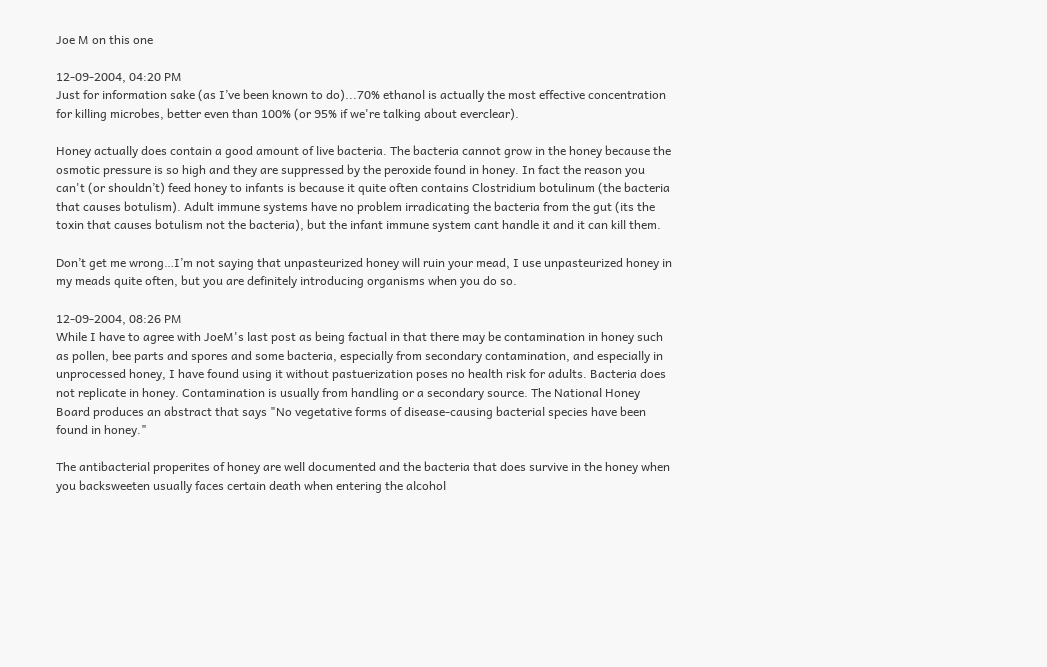Joe M on this one

12-09-2004, 04:20 PM
Just for information sake (as I’ve been known to do)...70% ethanol is actually the most effective concentration for killing microbes, better even than 100% (or 95% if we're talking about everclear).

Honey actually does contain a good amount of live bacteria. The bacteria cannot grow in the honey because the osmotic pressure is so high and they are suppressed by the peroxide found in honey. In fact the reason you can't (or shouldn’t) feed honey to infants is because it quite often contains Clostridium botulinum (the bacteria that causes botulism). Adult immune systems have no problem irradicating the bacteria from the gut (its the toxin that causes botulism not the bacteria), but the infant immune system cant handle it and it can kill them.

Don’t get me wrong…I’m not saying that unpasteurized honey will ruin your mead, I use unpasteurized honey in my meads quite often, but you are definitely introducing organisms when you do so.

12-09-2004, 08:26 PM
While I have to agree with JoeM's last post as being factual in that there may be contamination in honey such as pollen, bee parts and spores and some bacteria, especially from secondary contamination, and especially in unprocessed honey, I have found using it without pastuerization poses no health risk for adults. Bacteria does not replicate in honey. Contamination is usually from handling or a secondary source. The National Honey Board produces an abstract that says "No vegetative forms of disease-causing bacterial species have been found in honey."

The antibacterial properites of honey are well documented and the bacteria that does survive in the honey when you backsweeten usually faces certain death when entering the alcohol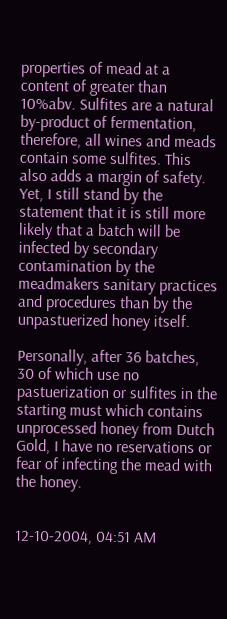properties of mead at a content of greater than 10%abv. Sulfites are a natural by-product of fermentation, therefore, all wines and meads contain some sulfites. This also adds a margin of safety. Yet, I still stand by the statement that it is still more likely that a batch will be infected by secondary contamination by the meadmakers sanitary practices and procedures than by the unpastuerized honey itself.

Personally, after 36 batches, 30 of which use no pastuerization or sulfites in the starting must which contains unprocessed honey from Dutch Gold, I have no reservations or fear of infecting the mead with the honey.


12-10-2004, 04:51 AM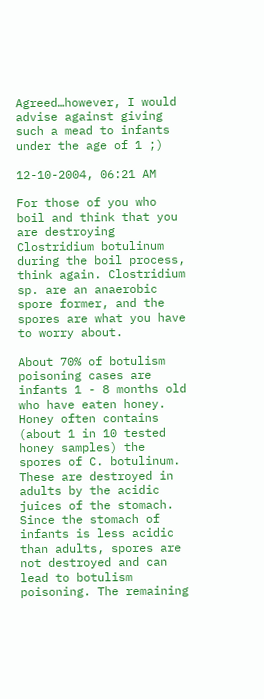Agreed…however, I would advise against giving such a mead to infants under the age of 1 ;)

12-10-2004, 06:21 AM

For those of you who boil and think that you are destroying Clostridium botulinum during the boil process, think again. Clostridium sp. are an anaerobic spore former, and the spores are what you have to worry about.

About 70% of botulism poisoning cases are infants 1 - 8 months old who have eaten honey. Honey often contains (about 1 in 10 tested honey samples) the spores of C. botulinum. These are destroyed in adults by the acidic juices of the stomach. Since the stomach of infants is less acidic than adults, spores are not destroyed and can lead to botulism poisoning. The remaining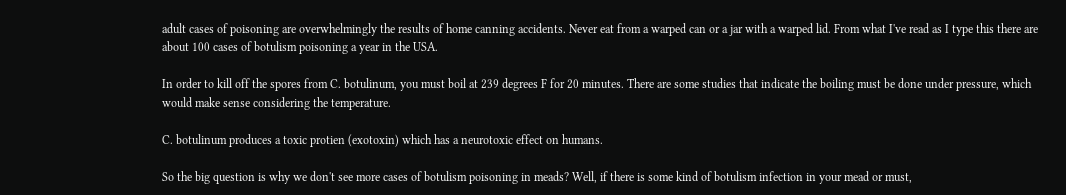adult cases of poisoning are overwhelmingly the results of home canning accidents. Never eat from a warped can or a jar with a warped lid. From what I've read as I type this there are about 100 cases of botulism poisoning a year in the USA.

In order to kill off the spores from C. botulinum, you must boil at 239 degrees F for 20 minutes. There are some studies that indicate the boiling must be done under pressure, which would make sense considering the temperature.

C. botulinum produces a toxic protien (exotoxin) which has a neurotoxic effect on humans.

So the big question is why we don't see more cases of botulism poisoning in meads? Well, if there is some kind of botulism infection in your mead or must,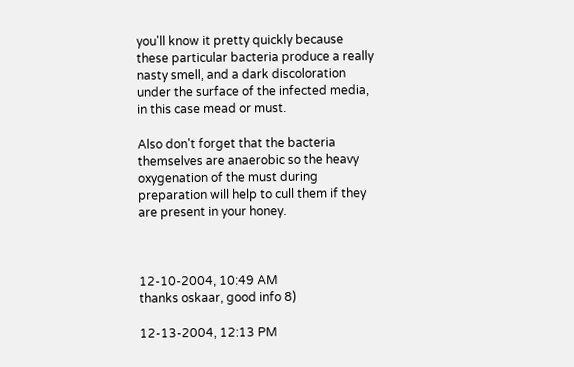you'll know it pretty quickly because these particular bacteria produce a really nasty smell, and a dark discoloration under the surface of the infected media, in this case mead or must.

Also don't forget that the bacteria themselves are anaerobic so the heavy oxygenation of the must during preparation will help to cull them if they are present in your honey.



12-10-2004, 10:49 AM
thanks oskaar, good info 8)

12-13-2004, 12:13 PM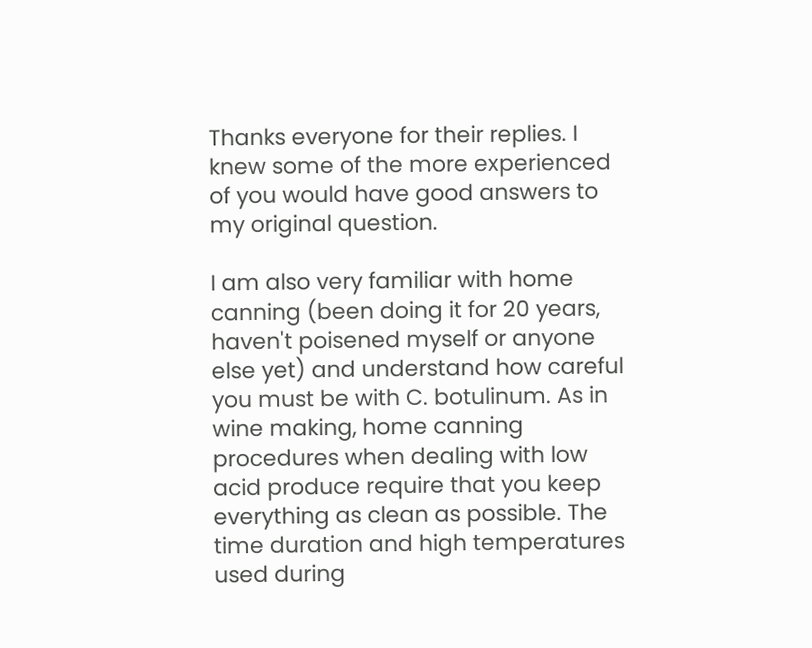Thanks everyone for their replies. I knew some of the more experienced of you would have good answers to my original question.

I am also very familiar with home canning (been doing it for 20 years, haven't poisened myself or anyone else yet) and understand how careful you must be with C. botulinum. As in wine making, home canning procedures when dealing with low acid produce require that you keep everything as clean as possible. The time duration and high temperatures used during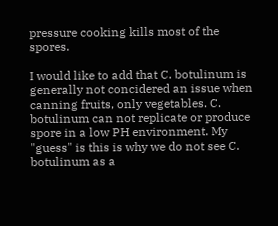pressure cooking kills most of the spores.

I would like to add that C. botulinum is generally not concidered an issue when canning fruits, only vegetables. C. botulinum can not replicate or produce spore in a low PH environment. My "guess" is this is why we do not see C. botulinum as a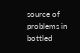source of problems in bottled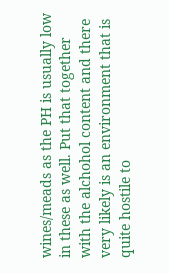wines/meads as the PH is usually low in these as well. Put that together with the alchohol content and there very likely is an environment that is quite hostile to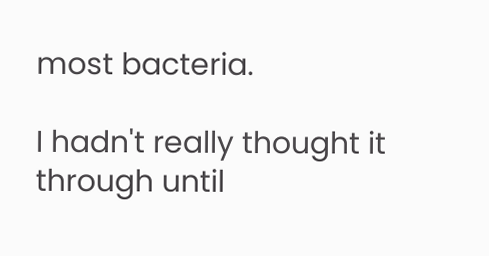most bacteria.

I hadn't really thought it through until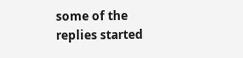some of the replies started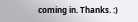coming in. Thanks. :)